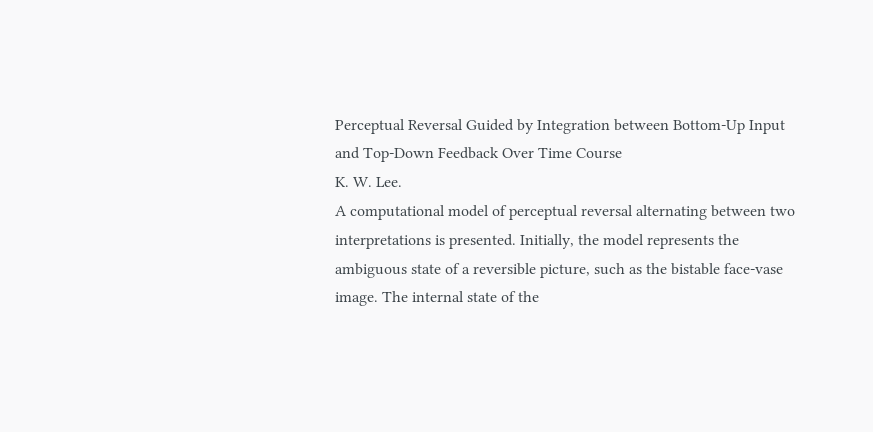Perceptual Reversal Guided by Integration between Bottom-Up Input and Top-Down Feedback Over Time Course
K. W. Lee.
A computational model of perceptual reversal alternating between two interpretations is presented. Initially, the model represents the ambiguous state of a reversible picture, such as the bistable face-vase image. The internal state of the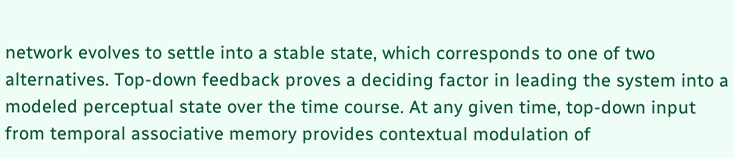network evolves to settle into a stable state, which corresponds to one of two alternatives. Top-down feedback proves a deciding factor in leading the system into a modeled perceptual state over the time course. At any given time, top-down input from temporal associative memory provides contextual modulation of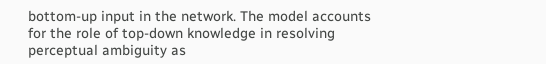bottom-up input in the network. The model accounts for the role of top-down knowledge in resolving perceptual ambiguity as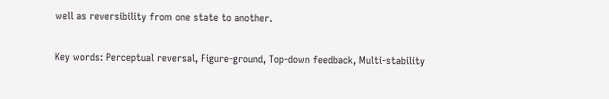well as reversibility from one state to another.

Key words: Perceptual reversal, Figure-ground, Top-down feedback, Multi-stability